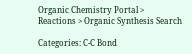Organic Chemistry Portal >
Reactions > Organic Synthesis Search

Categories: C-C Bond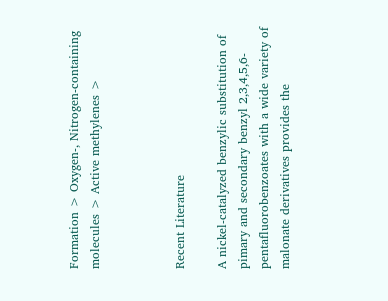Formation > Oxygen-, Nitrogen-containing molecules > Active methylenes >



Recent Literature

A nickel-catalyzed benzylic substitution of pimary and secondary benzyl 2,3,4,5,6-pentafluorobenzoates with a wide variety of malonate derivatives provides the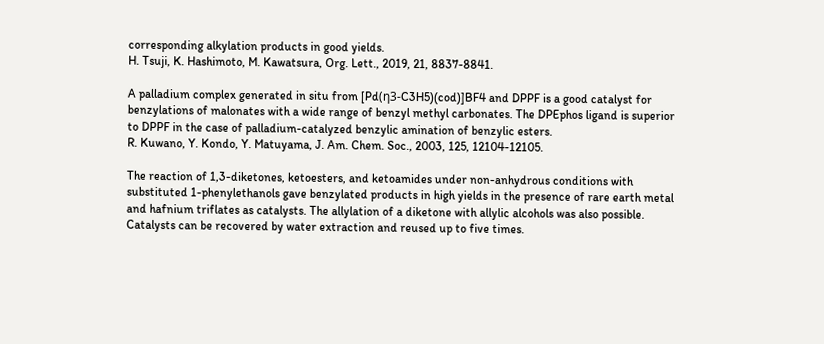corresponding alkylation products in good yields.
H. Tsuji, K. Hashimoto, M. Kawatsura, Org. Lett., 2019, 21, 8837-8841.

A palladium complex generated in situ from [Pd(η3-C3H5)(cod)]BF4 and DPPF is a good catalyst for benzylations of malonates with a wide range of benzyl methyl carbonates. The DPEphos ligand is superior to DPPF in the case of palladium-catalyzed benzylic amination of benzylic esters.
R. Kuwano, Y. Kondo, Y. Matuyama, J. Am. Chem. Soc., 2003, 125, 12104-12105.

The reaction of 1,3-diketones, ketoesters, and ketoamides under non-anhydrous conditions with substituted 1-phenylethanols gave benzylated products in high yields in the presence of rare earth metal and hafnium triflates as catalysts. The allylation of a diketone with allylic alcohols was also possible. Catalysts can be recovered by water extraction and reused up to five times.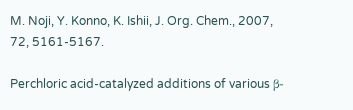M. Noji, Y. Konno, K. Ishii, J. Org. Chem., 2007, 72, 5161-5167.

Perchloric acid-catalyzed additions of various β-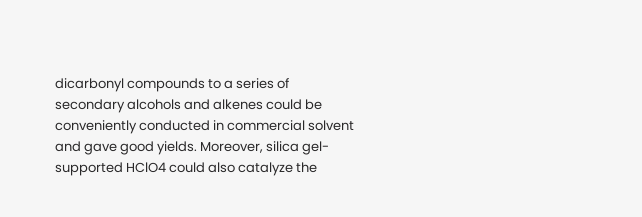dicarbonyl compounds to a series of secondary alcohols and alkenes could be conveniently conducted in commercial solvent and gave good yields. Moreover, silica gel-supported HClO4 could also catalyze the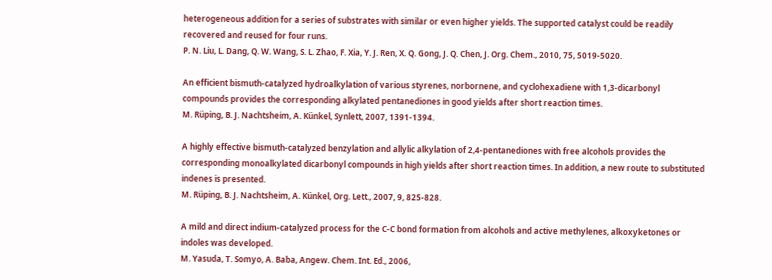heterogeneous addition for a series of substrates with similar or even higher yields. The supported catalyst could be readily recovered and reused for four runs.
P. N. Liu, L. Dang, Q. W. Wang, S. L. Zhao, F. Xia, Y. J. Ren, X. Q. Gong, J. Q. Chen, J. Org. Chem., 2010, 75, 5019-5020.

An efficient bismuth-catalyzed hydroalkylation of various styrenes, norbornene, and cyclohexadiene with 1,3-dicarbonyl compounds provides the corresponding alkylated pentanediones in good yields after short reaction times.
M. Rüping, B. J. Nachtsheim, A. Künkel, Synlett, 2007, 1391-1394.

A highly effective bismuth-catalyzed benzylation and allylic alkylation of 2,4-pentanediones with free alcohols provides the corresponding monoalkylated dicarbonyl compounds in high yields after short reaction times. In addition, a new route to substituted indenes is presented.
M. Rüping, B. J. Nachtsheim, A. Künkel, Org. Lett., 2007, 9, 825-828.

A mild and direct indium-catalyzed process for the C-C bond formation from alcohols and active methylenes, alkoxyketones or indoles was developed.
M. Yasuda, T. Somyo, A. Baba, Angew. Chem. Int. Ed., 2006,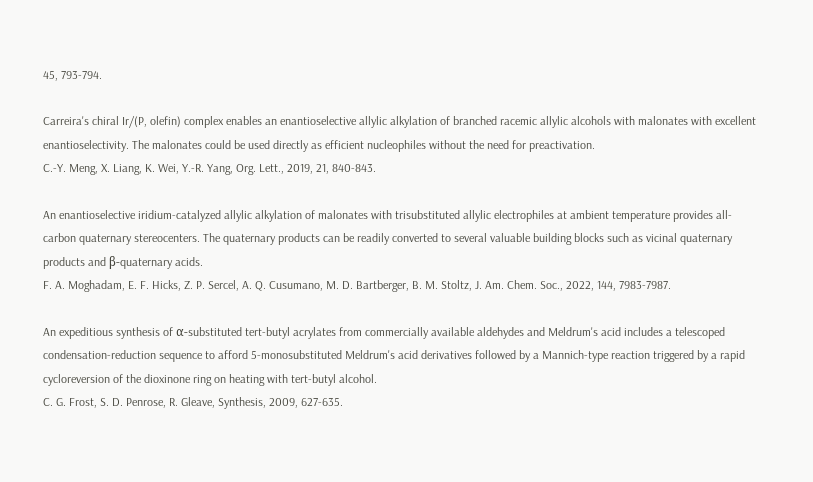45, 793-794.

Carreira's chiral Ir/(P, olefin) complex enables an enantioselective allylic alkylation of branched racemic allylic alcohols with malonates with excellent enantioselectivity. The malonates could be used directly as efficient nucleophiles without the need for preactivation.
C.-Y. Meng, X. Liang, K. Wei, Y.-R. Yang, Org. Lett., 2019, 21, 840-843.

An enantioselective iridium-catalyzed allylic alkylation of malonates with trisubstituted allylic electrophiles at ambient temperature provides all-carbon quaternary stereocenters. The quaternary products can be readily converted to several valuable building blocks such as vicinal quaternary products and β-quaternary acids.
F. A. Moghadam, E. F. Hicks, Z. P. Sercel, A. Q. Cusumano, M. D. Bartberger, B. M. Stoltz, J. Am. Chem. Soc., 2022, 144, 7983-7987.

An expeditious synthesis of α-substituted tert-butyl acrylates from commercially available aldehydes and Meldrum's acid includes a telescoped condensation-reduction sequence to afford 5-monosubstituted Meldrum's acid derivatives followed by a Mannich-type reaction triggered by a rapid cycloreversion of the dioxinone ring on heating with tert-butyl alcohol.
C. G. Frost, S. D. Penrose, R. Gleave, Synthesis, 2009, 627-635.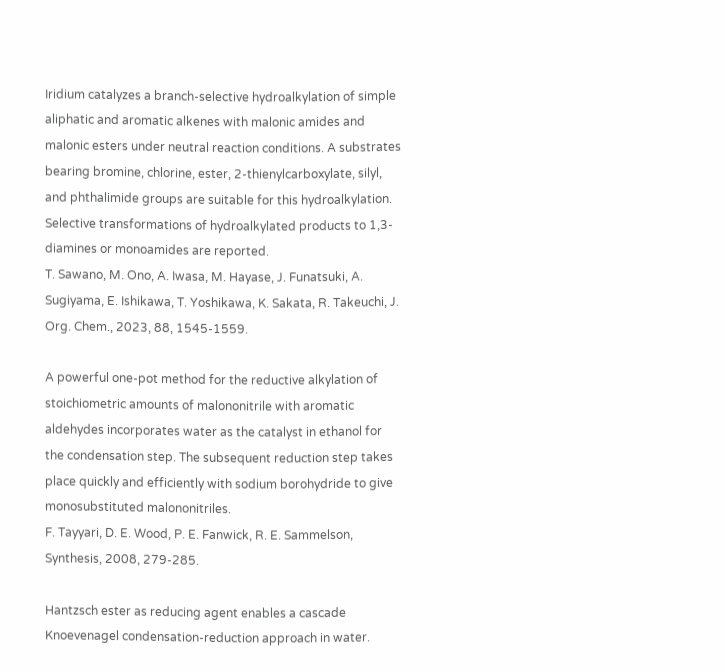Iridium catalyzes a branch-selective hydroalkylation of simple aliphatic and aromatic alkenes with malonic amides and malonic esters under neutral reaction conditions. A substrates bearing bromine, chlorine, ester, 2-thienylcarboxylate, silyl, and phthalimide groups are suitable for this hydroalkylation. Selective transformations of hydroalkylated products to 1,3-diamines or monoamides are reported.
T. Sawano, M. Ono, A. Iwasa, M. Hayase, J. Funatsuki, A. Sugiyama, E. Ishikawa, T. Yoshikawa, K. Sakata, R. Takeuchi, J. Org. Chem., 2023, 88, 1545-1559.

A powerful one-pot method for the reductive alkylation of stoichiometric amounts of malononitrile with aromatic aldehydes incorporates water as the catalyst in ethanol for the condensation step. The subsequent reduction step takes place quickly and efficiently with sodium borohydride to give monosubstituted malononitriles.
F. Tayyari, D. E. Wood, P. E. Fanwick, R. E. Sammelson, Synthesis, 2008, 279-285.

Hantzsch ester as reducing agent enables a cascade Knoevenagel condensation-reduction approach in water.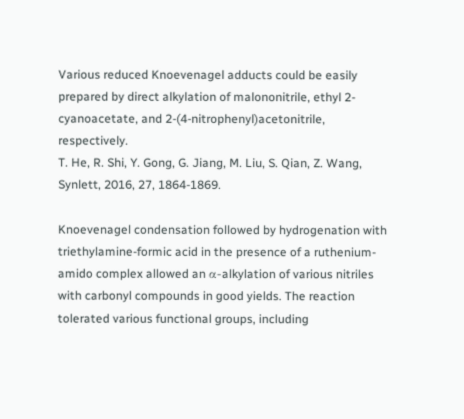Various reduced Knoevenagel adducts could be easily prepared by direct alkylation of malononitrile, ethyl 2-cyanoacetate, and 2-(4-nitrophenyl)acetonitrile, respectively.
T. He, R. Shi, Y. Gong, G. Jiang, M. Liu, S. Qian, Z. Wang, Synlett, 2016, 27, 1864-1869.

Knoevenagel condensation followed by hydrogenation with triethylamine-formic acid in the presence of a ruthenium-amido complex allowed an α-alkylation of various nitriles with carbonyl compounds in good yields. The reaction tolerated various functional groups, including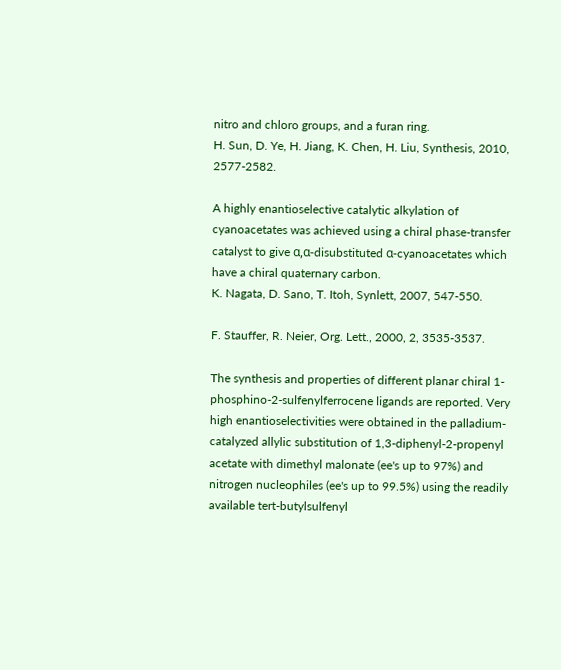nitro and chloro groups, and a furan ring.
H. Sun, D. Ye, H. Jiang, K. Chen, H. Liu, Synthesis, 2010, 2577-2582.

A highly enantioselective catalytic alkylation of cyanoacetates was achieved using a chiral phase-transfer catalyst to give α,α-disubstituted α-cyanoacetates which have a chiral quaternary carbon.
K. Nagata, D. Sano, T. Itoh, Synlett, 2007, 547-550.

F. Stauffer, R. Neier, Org. Lett., 2000, 2, 3535-3537.

The synthesis and properties of different planar chiral 1-phosphino-2-sulfenylferrocene ligands are reported. Very high enantioselectivities were obtained in the palladium-catalyzed allylic substitution of 1,3-diphenyl-2-propenyl acetate with dimethyl malonate (ee's up to 97%) and nitrogen nucleophiles (ee's up to 99.5%) using the readily available tert-butylsulfenyl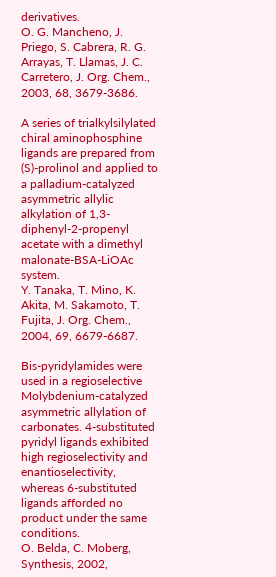derivatives.
O. G. Mancheno, J. Priego, S. Cabrera, R. G. Arrayas, T. Llamas, J. C. Carretero, J. Org. Chem., 2003, 68, 3679-3686.

A series of trialkylsilylated chiral aminophosphine ligands are prepared from (S)-prolinol and applied to a palladium-catalyzed asymmetric allylic alkylation of 1,3-diphenyl-2-propenyl acetate with a dimethyl malonate-BSA-LiOAc system.
Y. Tanaka, T. Mino, K. Akita, M. Sakamoto, T. Fujita, J. Org. Chem., 2004, 69, 6679-6687.

Bis-pyridylamides were used in a regioselective Molybdenium-catalyzed asymmetric allylation of carbonates. 4-substituted pyridyl ligands exhibited high regioselectivity and enantioselectivity, whereas 6-substituted ligands afforded no product under the same conditions.
O. Belda, C. Moberg, Synthesis, 2002,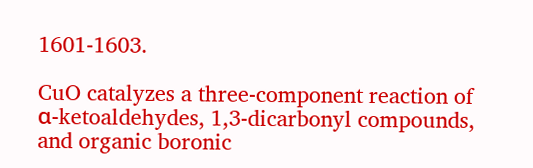1601-1603.

CuO catalyzes a three-component reaction of α-ketoaldehydes, 1,3-dicarbonyl compounds, and organic boronic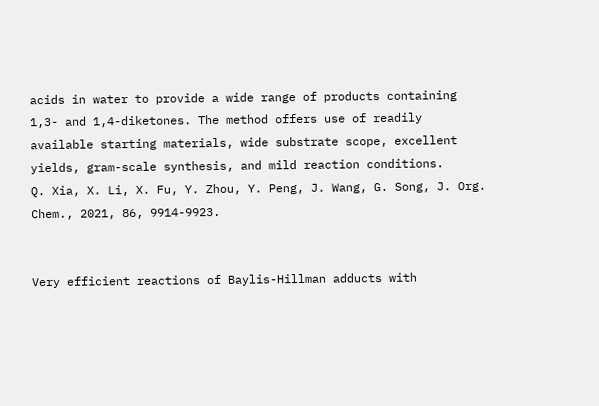acids in water to provide a wide range of products containing 1,3- and 1,4-diketones. The method offers use of readily available starting materials, wide substrate scope, excellent yields, gram-scale synthesis, and mild reaction conditions.
Q. Xia, X. Li, X. Fu, Y. Zhou, Y. Peng, J. Wang, G. Song, J. Org. Chem., 2021, 86, 9914-9923.


Very efficient reactions of Baylis-Hillman adducts with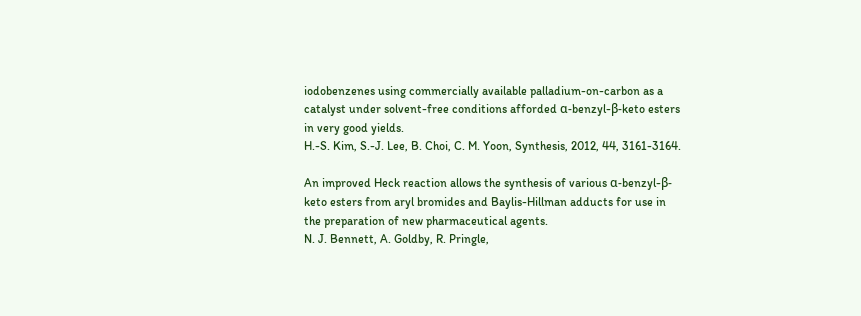iodobenzenes using commercially available palladium-on-carbon as a catalyst under solvent-free conditions afforded α-benzyl-β-keto esters in very good yields.
H.-S. Kim, S.-J. Lee, B. Choi, C. M. Yoon, Synthesis, 2012, 44, 3161-3164.

An improved Heck reaction allows the synthesis of various α-benzyl-β-keto esters from aryl bromides and Baylis-Hillman adducts for use in the preparation of new pharmaceutical agents.
N. J. Bennett, A. Goldby, R. Pringle,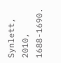Synlett, 2010, 1688-1690.